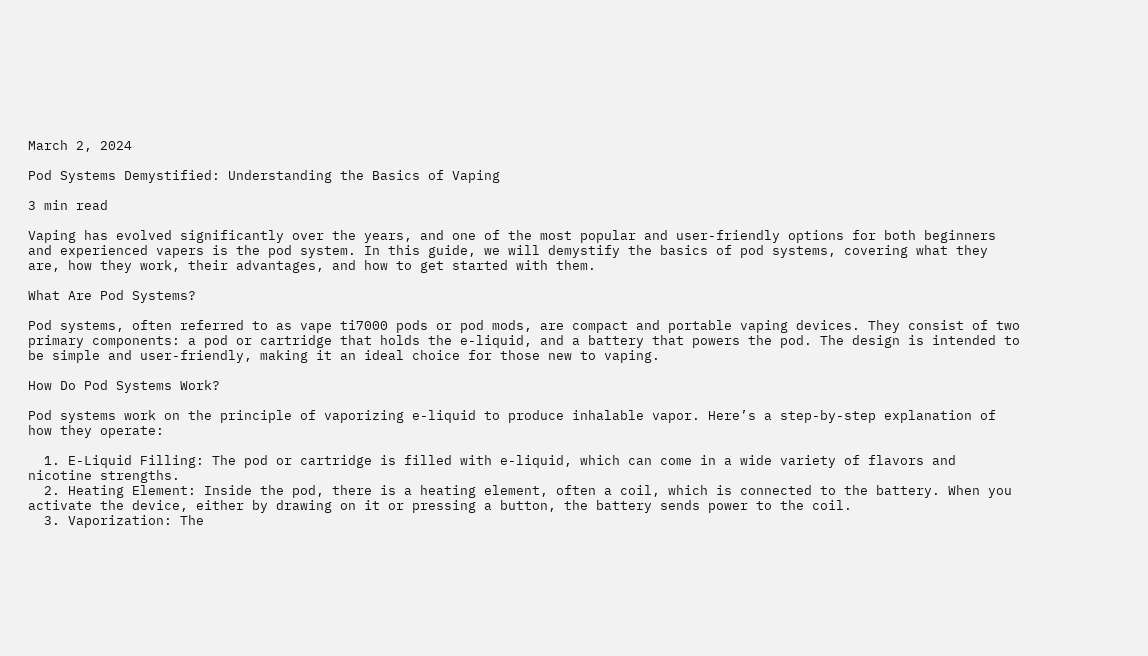March 2, 2024

Pod Systems Demystified: Understanding the Basics of Vaping

3 min read

Vaping has evolved significantly over the years, and one of the most popular and user-friendly options for both beginners and experienced vapers is the pod system. In this guide, we will demystify the basics of pod systems, covering what they are, how they work, their advantages, and how to get started with them.

What Are Pod Systems?

Pod systems, often referred to as vape ti7000 pods or pod mods, are compact and portable vaping devices. They consist of two primary components: a pod or cartridge that holds the e-liquid, and a battery that powers the pod. The design is intended to be simple and user-friendly, making it an ideal choice for those new to vaping.

How Do Pod Systems Work?

Pod systems work on the principle of vaporizing e-liquid to produce inhalable vapor. Here’s a step-by-step explanation of how they operate:

  1. E-Liquid Filling: The pod or cartridge is filled with e-liquid, which can come in a wide variety of flavors and nicotine strengths.
  2. Heating Element: Inside the pod, there is a heating element, often a coil, which is connected to the battery. When you activate the device, either by drawing on it or pressing a button, the battery sends power to the coil.
  3. Vaporization: The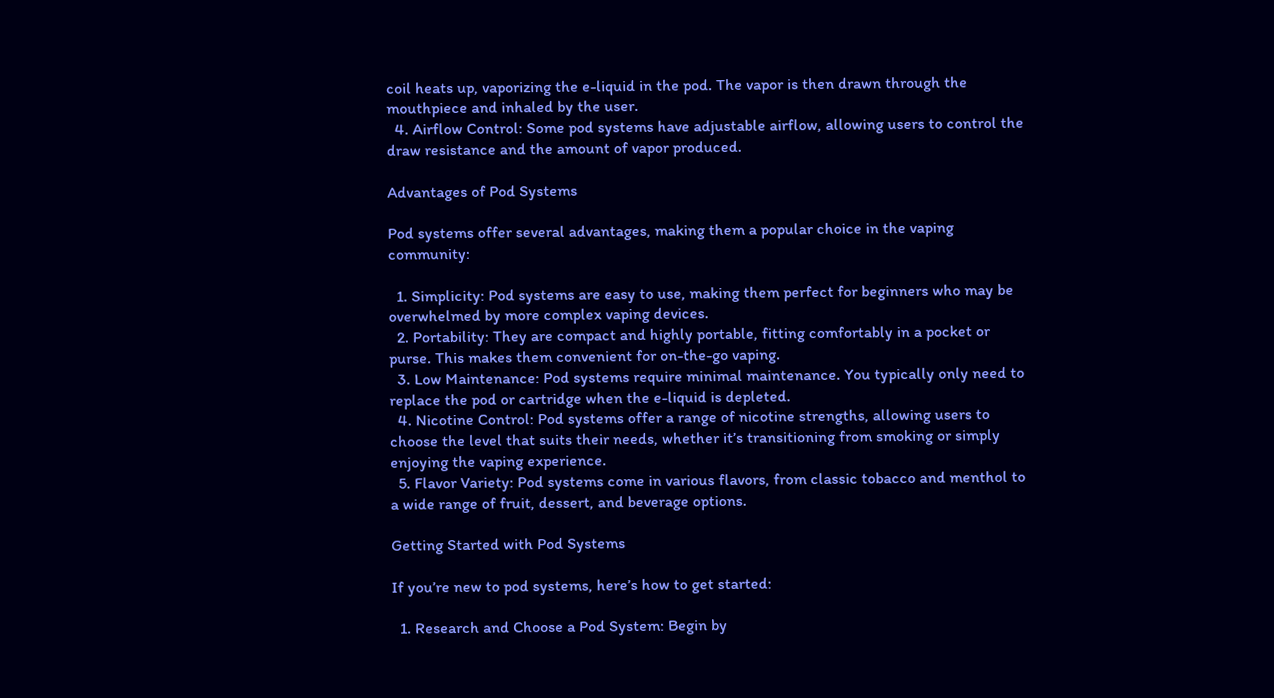coil heats up, vaporizing the e-liquid in the pod. The vapor is then drawn through the mouthpiece and inhaled by the user.
  4. Airflow Control: Some pod systems have adjustable airflow, allowing users to control the draw resistance and the amount of vapor produced.

Advantages of Pod Systems

Pod systems offer several advantages, making them a popular choice in the vaping community:

  1. Simplicity: Pod systems are easy to use, making them perfect for beginners who may be overwhelmed by more complex vaping devices.
  2. Portability: They are compact and highly portable, fitting comfortably in a pocket or purse. This makes them convenient for on-the-go vaping.
  3. Low Maintenance: Pod systems require minimal maintenance. You typically only need to replace the pod or cartridge when the e-liquid is depleted.
  4. Nicotine Control: Pod systems offer a range of nicotine strengths, allowing users to choose the level that suits their needs, whether it’s transitioning from smoking or simply enjoying the vaping experience.
  5. Flavor Variety: Pod systems come in various flavors, from classic tobacco and menthol to a wide range of fruit, dessert, and beverage options.

Getting Started with Pod Systems

If you’re new to pod systems, here’s how to get started:

  1. Research and Choose a Pod System: Begin by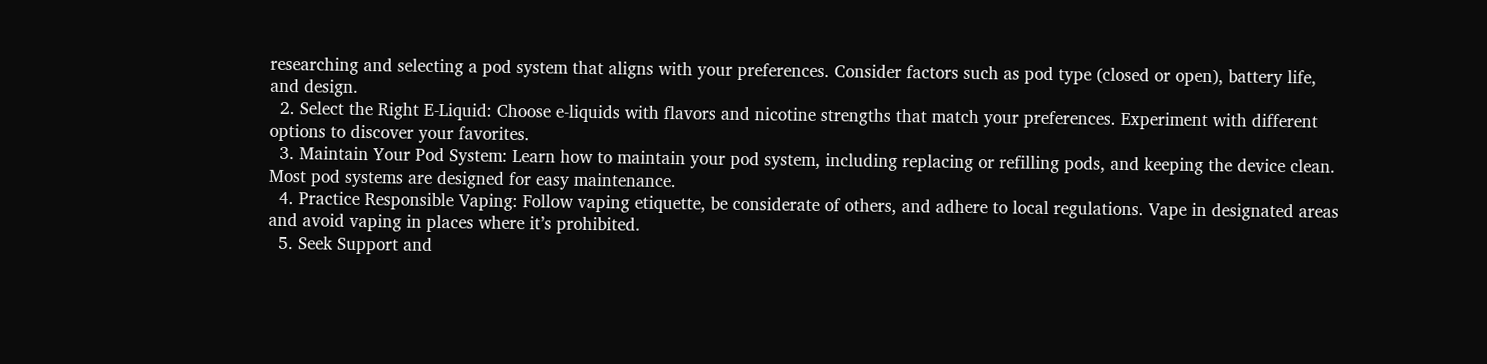researching and selecting a pod system that aligns with your preferences. Consider factors such as pod type (closed or open), battery life, and design.
  2. Select the Right E-Liquid: Choose e-liquids with flavors and nicotine strengths that match your preferences. Experiment with different options to discover your favorites.
  3. Maintain Your Pod System: Learn how to maintain your pod system, including replacing or refilling pods, and keeping the device clean. Most pod systems are designed for easy maintenance.
  4. Practice Responsible Vaping: Follow vaping etiquette, be considerate of others, and adhere to local regulations. Vape in designated areas and avoid vaping in places where it’s prohibited.
  5. Seek Support and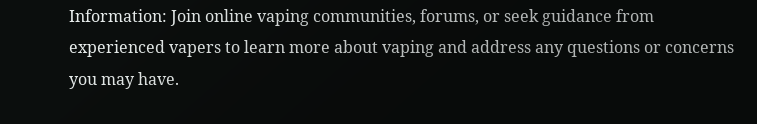Information: Join online vaping communities, forums, or seek guidance from experienced vapers to learn more about vaping and address any questions or concerns you may have.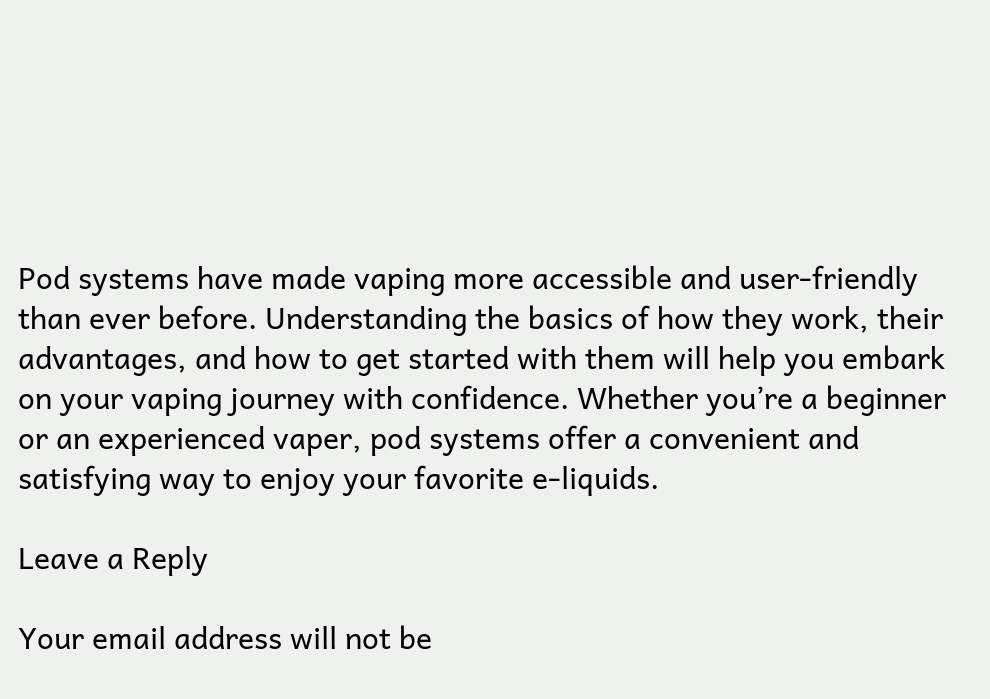Pod systems have made vaping more accessible and user-friendly than ever before. Understanding the basics of how they work, their advantages, and how to get started with them will help you embark on your vaping journey with confidence. Whether you’re a beginner or an experienced vaper, pod systems offer a convenient and satisfying way to enjoy your favorite e-liquids.

Leave a Reply

Your email address will not be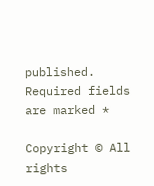published. Required fields are marked *

Copyright © All rights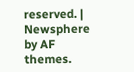reserved. | Newsphere by AF themes.